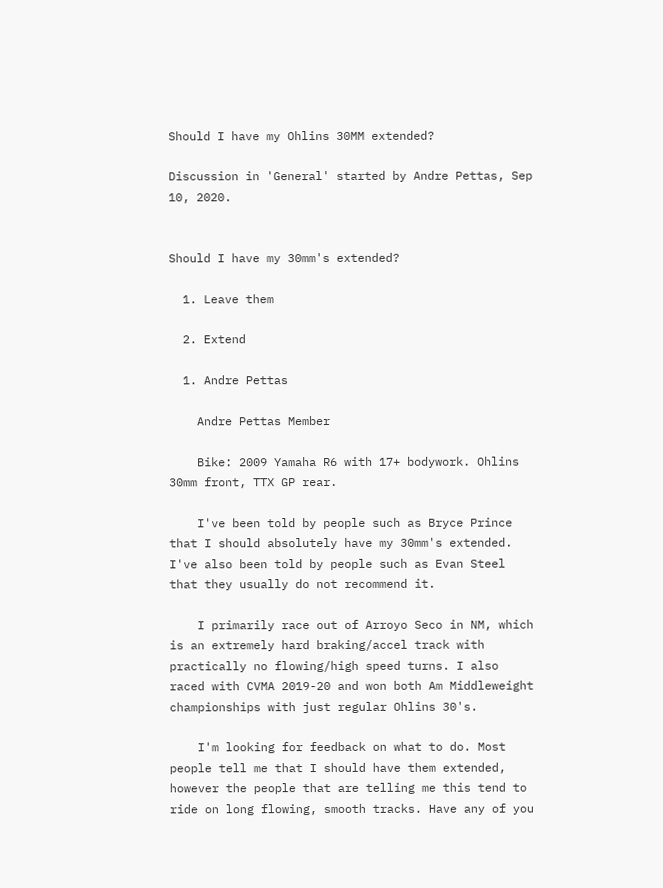Should I have my Ohlins 30MM extended?

Discussion in 'General' started by Andre Pettas, Sep 10, 2020.


Should I have my 30mm's extended?

  1. Leave them

  2. Extend

  1. Andre Pettas

    Andre Pettas Member

    Bike: 2009 Yamaha R6 with 17+ bodywork. Ohlins 30mm front, TTX GP rear.

    I've been told by people such as Bryce Prince that I should absolutely have my 30mm's extended. I've also been told by people such as Evan Steel that they usually do not recommend it.

    I primarily race out of Arroyo Seco in NM, which is an extremely hard braking/accel track with practically no flowing/high speed turns. I also raced with CVMA 2019-20 and won both Am Middleweight championships with just regular Ohlins 30's.

    I'm looking for feedback on what to do. Most people tell me that I should have them extended, however the people that are telling me this tend to ride on long flowing, smooth tracks. Have any of you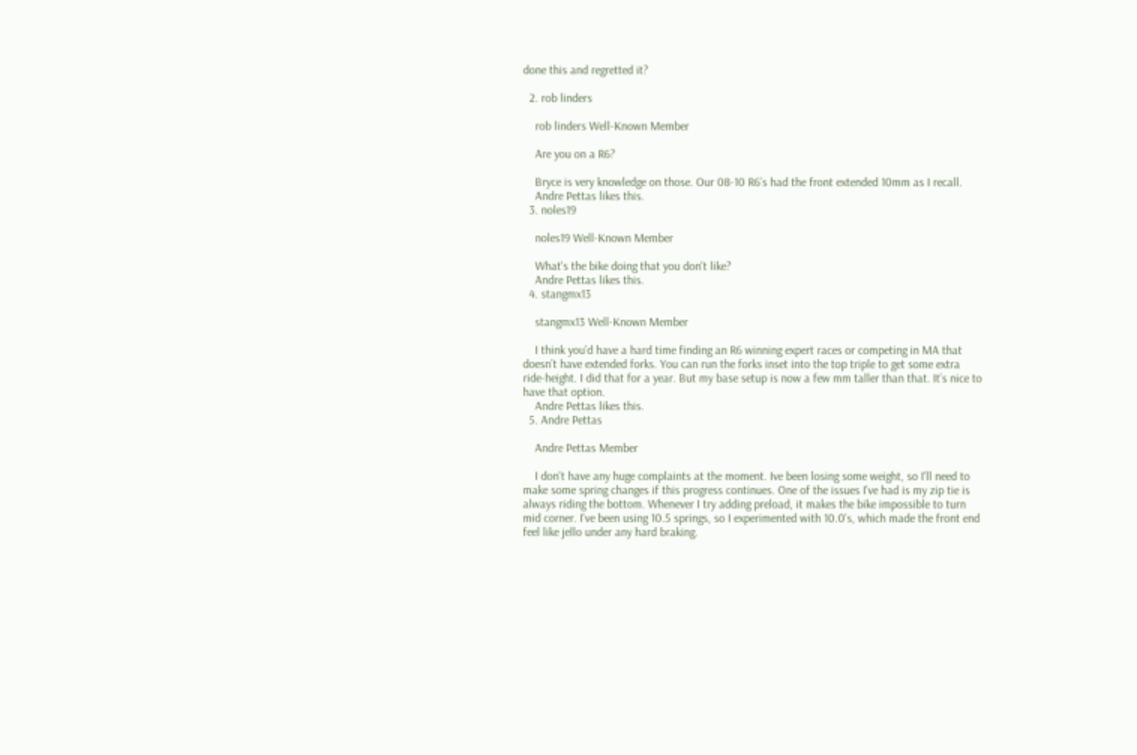done this and regretted it?

  2. rob linders

    rob linders Well-Known Member

    Are you on a R6?

    Bryce is very knowledge on those. Our 08-10 R6’s had the front extended 10mm as I recall.
    Andre Pettas likes this.
  3. noles19

    noles19 Well-Known Member

    What's the bike doing that you don't like?
    Andre Pettas likes this.
  4. stangmx13

    stangmx13 Well-Known Member

    I think you’d have a hard time finding an R6 winning expert races or competing in MA that doesn’t have extended forks. You can run the forks inset into the top triple to get some extra ride-height. I did that for a year. But my base setup is now a few mm taller than that. It’s nice to have that option.
    Andre Pettas likes this.
  5. Andre Pettas

    Andre Pettas Member

    I don't have any huge complaints at the moment. Ive been losing some weight, so I'll need to make some spring changes if this progress continues. One of the issues I've had is my zip tie is always riding the bottom. Whenever I try adding preload, it makes the bike impossible to turn mid corner. I've been using 10.5 springs, so I experimented with 10.0's, which made the front end feel like jello under any hard braking.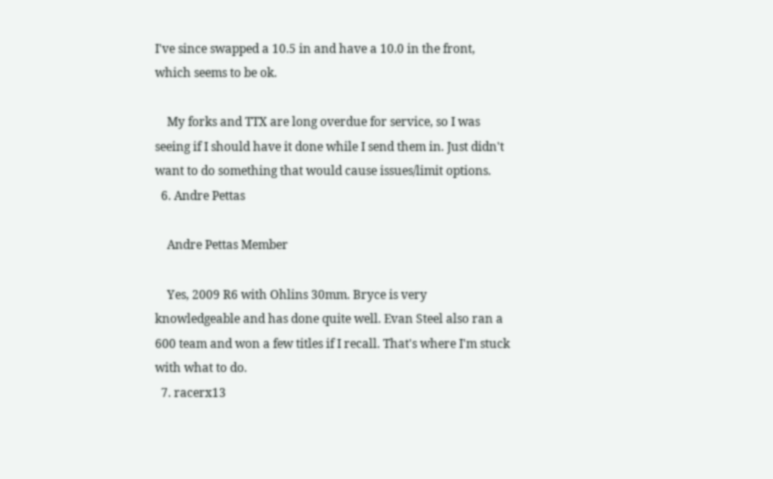I've since swapped a 10.5 in and have a 10.0 in the front, which seems to be ok.

    My forks and TTX are long overdue for service, so I was seeing if I should have it done while I send them in. Just didn't want to do something that would cause issues/limit options.
  6. Andre Pettas

    Andre Pettas Member

    Yes, 2009 R6 with Ohlins 30mm. Bryce is very knowledgeable and has done quite well. Evan Steel also ran a 600 team and won a few titles if I recall. That's where I'm stuck with what to do.
  7. racerx13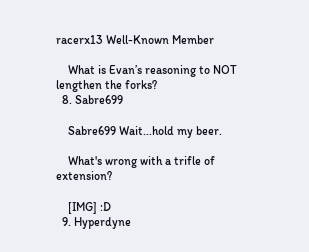racerx13 Well-Known Member

    What is Evan’s reasoning to NOT lengthen the forks?
  8. Sabre699

    Sabre699 Wait...hold my beer.

    What's wrong with a trifle of extension?

    [IMG] :D
  9. Hyperdyne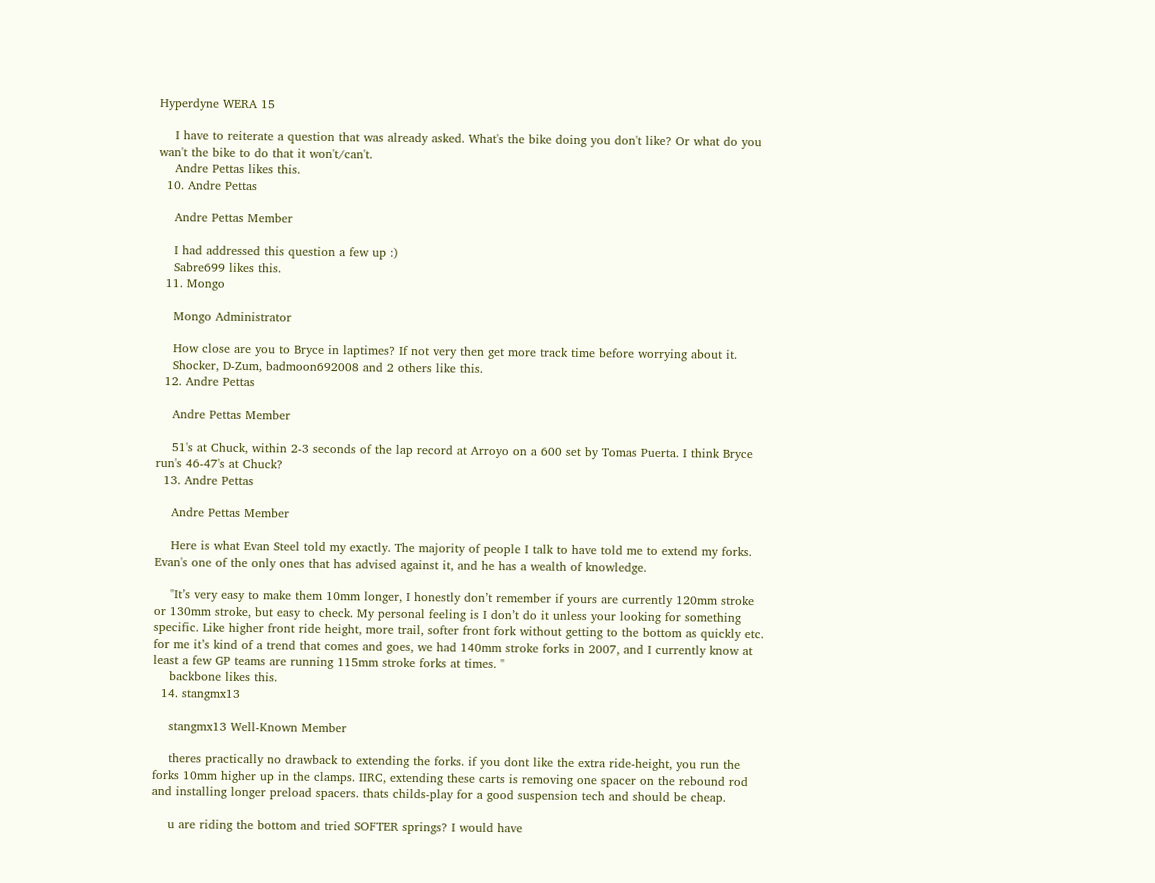Hyperdyne WERA 15

    I have to reiterate a question that was already asked. What's the bike doing you don't like? Or what do you wan't the bike to do that it won't/can't.
    Andre Pettas likes this.
  10. Andre Pettas

    Andre Pettas Member

    I had addressed this question a few up :)
    Sabre699 likes this.
  11. Mongo

    Mongo Administrator

    How close are you to Bryce in laptimes? If not very then get more track time before worrying about it.
    Shocker, D-Zum, badmoon692008 and 2 others like this.
  12. Andre Pettas

    Andre Pettas Member

    51's at Chuck, within 2-3 seconds of the lap record at Arroyo on a 600 set by Tomas Puerta. I think Bryce run's 46-47's at Chuck?
  13. Andre Pettas

    Andre Pettas Member

    Here is what Evan Steel told my exactly. The majority of people I talk to have told me to extend my forks. Evan's one of the only ones that has advised against it, and he has a wealth of knowledge.

    "It’s very easy to make them 10mm longer, I honestly don’t remember if yours are currently 120mm stroke or 130mm stroke, but easy to check. My personal feeling is I don’t do it unless your looking for something specific. Like higher front ride height, more trail, softer front fork without getting to the bottom as quickly etc. for me it’s kind of a trend that comes and goes, we had 140mm stroke forks in 2007, and I currently know at least a few GP teams are running 115mm stroke forks at times. "
    backbone likes this.
  14. stangmx13

    stangmx13 Well-Known Member

    theres practically no drawback to extending the forks. if you dont like the extra ride-height, you run the forks 10mm higher up in the clamps. IIRC, extending these carts is removing one spacer on the rebound rod and installing longer preload spacers. thats childs-play for a good suspension tech and should be cheap.

    u are riding the bottom and tried SOFTER springs? I would have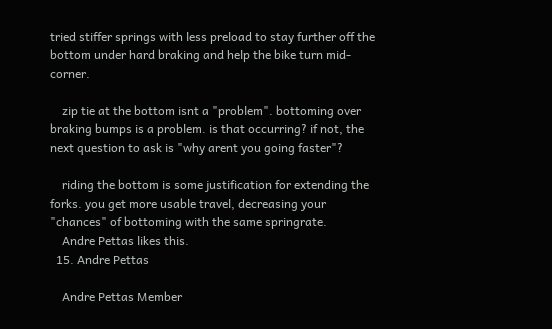tried stiffer springs with less preload to stay further off the bottom under hard braking and help the bike turn mid-corner.

    zip tie at the bottom isnt a "problem". bottoming over braking bumps is a problem. is that occurring? if not, the next question to ask is "why arent you going faster"?

    riding the bottom is some justification for extending the forks. you get more usable travel, decreasing your "chances" of bottoming with the same springrate.
    Andre Pettas likes this.
  15. Andre Pettas

    Andre Pettas Member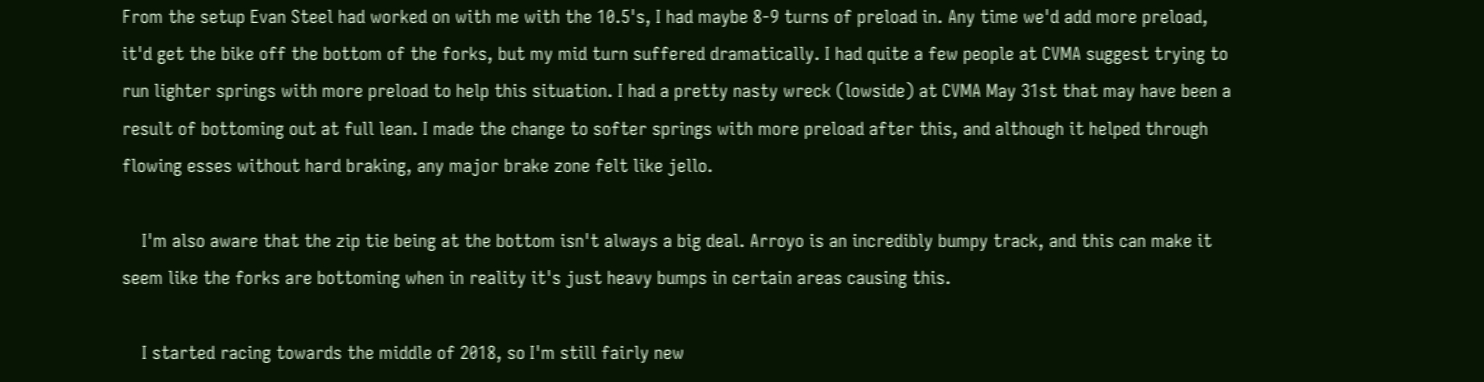From the setup Evan Steel had worked on with me with the 10.5's, I had maybe 8-9 turns of preload in. Any time we'd add more preload, it'd get the bike off the bottom of the forks, but my mid turn suffered dramatically. I had quite a few people at CVMA suggest trying to run lighter springs with more preload to help this situation. I had a pretty nasty wreck (lowside) at CVMA May 31st that may have been a result of bottoming out at full lean. I made the change to softer springs with more preload after this, and although it helped through flowing esses without hard braking, any major brake zone felt like jello.

    I'm also aware that the zip tie being at the bottom isn't always a big deal. Arroyo is an incredibly bumpy track, and this can make it seem like the forks are bottoming when in reality it's just heavy bumps in certain areas causing this.

    I started racing towards the middle of 2018, so I'm still fairly new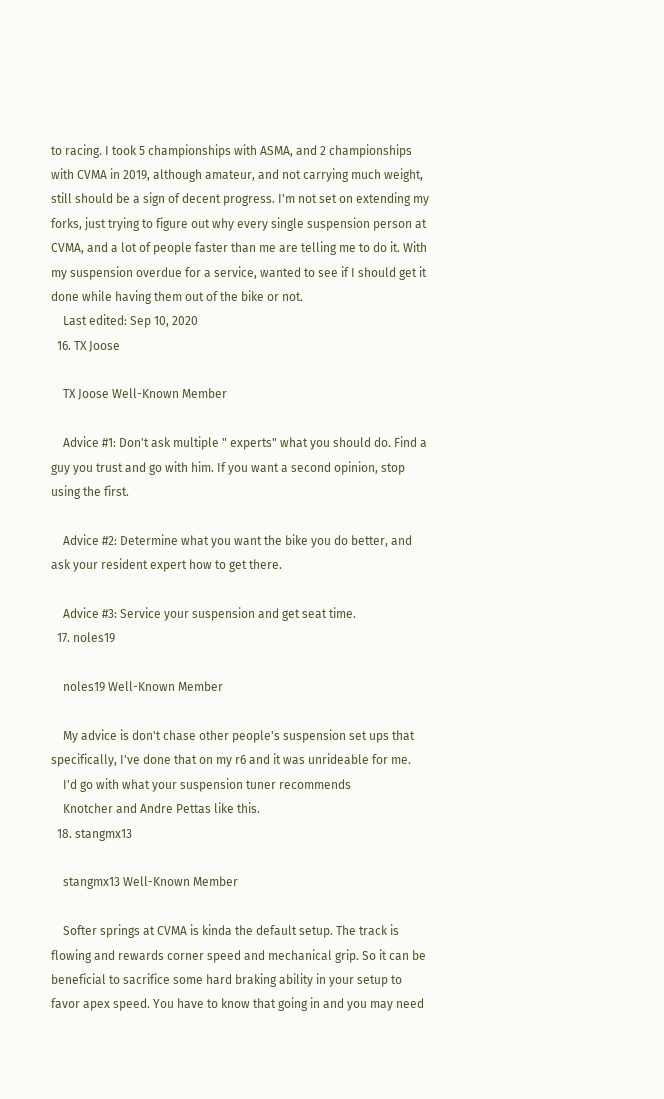to racing. I took 5 championships with ASMA, and 2 championships with CVMA in 2019, although amateur, and not carrying much weight, still should be a sign of decent progress. I'm not set on extending my forks, just trying to figure out why every single suspension person at CVMA, and a lot of people faster than me are telling me to do it. With my suspension overdue for a service, wanted to see if I should get it done while having them out of the bike or not.
    Last edited: Sep 10, 2020
  16. TX Joose

    TX Joose Well-Known Member

    Advice #1: Don't ask multiple " experts" what you should do. Find a guy you trust and go with him. If you want a second opinion, stop using the first.

    Advice #2: Determine what you want the bike you do better, and ask your resident expert how to get there.

    Advice #3: Service your suspension and get seat time.
  17. noles19

    noles19 Well-Known Member

    My advice is don't chase other people's suspension set ups that specifically, I've done that on my r6 and it was unrideable for me.
    I'd go with what your suspension tuner recommends
    Knotcher and Andre Pettas like this.
  18. stangmx13

    stangmx13 Well-Known Member

    Softer springs at CVMA is kinda the default setup. The track is flowing and rewards corner speed and mechanical grip. So it can be beneficial to sacrifice some hard braking ability in your setup to favor apex speed. You have to know that going in and you may need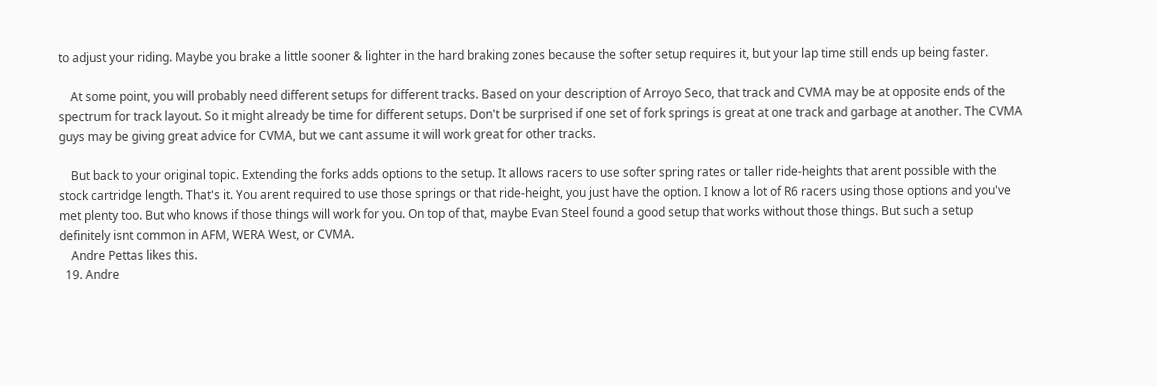to adjust your riding. Maybe you brake a little sooner & lighter in the hard braking zones because the softer setup requires it, but your lap time still ends up being faster.

    At some point, you will probably need different setups for different tracks. Based on your description of Arroyo Seco, that track and CVMA may be at opposite ends of the spectrum for track layout. So it might already be time for different setups. Don't be surprised if one set of fork springs is great at one track and garbage at another. The CVMA guys may be giving great advice for CVMA, but we cant assume it will work great for other tracks.

    But back to your original topic. Extending the forks adds options to the setup. It allows racers to use softer spring rates or taller ride-heights that arent possible with the stock cartridge length. That's it. You arent required to use those springs or that ride-height, you just have the option. I know a lot of R6 racers using those options and you've met plenty too. But who knows if those things will work for you. On top of that, maybe Evan Steel found a good setup that works without those things. But such a setup definitely isnt common in AFM, WERA West, or CVMA.
    Andre Pettas likes this.
  19. Andre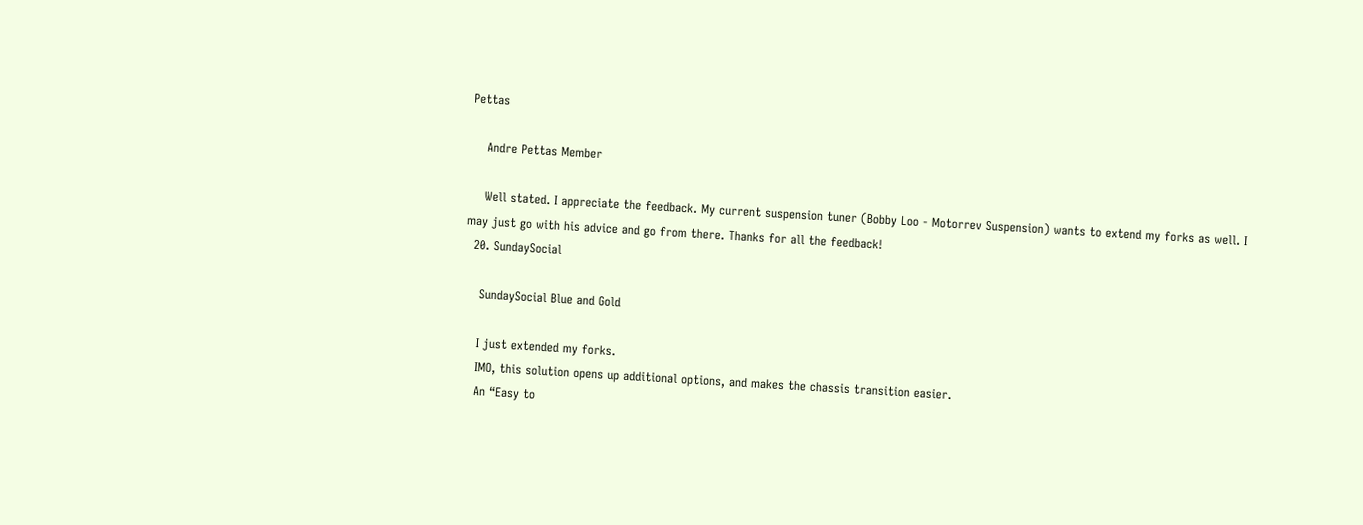Pettas

    Andre Pettas Member

    Well stated. I appreciate the feedback. My current suspension tuner (Bobby Loo - Motorrev Suspension) wants to extend my forks as well. I may just go with his advice and go from there. Thanks for all the feedback!
  20. SundaySocial

    SundaySocial Blue and Gold

    I just extended my forks.
    IMO, this solution opens up additional options, and makes the chassis transition easier.
    An “Easy to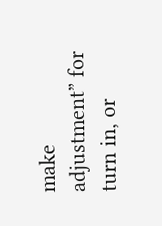make adjustment” for turn in, or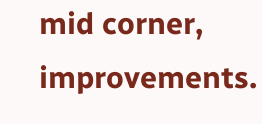mid corner, improvements.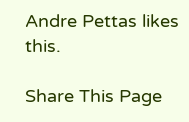Andre Pettas likes this.

Share This Page